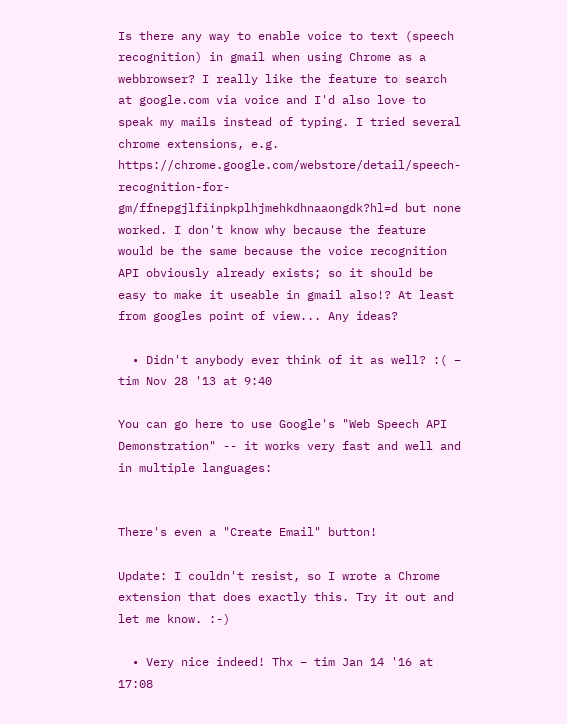Is there any way to enable voice to text (speech recognition) in gmail when using Chrome as a webbrowser? I really like the feature to search at google.com via voice and I'd also love to speak my mails instead of typing. I tried several chrome extensions, e.g. https://chrome.google.com/webstore/detail/speech-recognition-for-gm/ffnepgjlfiinpkplhjmehkdhnaaongdk?hl=d but none worked. I don't know why because the feature would be the same because the voice recognition API obviously already exists; so it should be easy to make it useable in gmail also!? At least from googles point of view... Any ideas?

  • Didn't anybody ever think of it as well? :( – tim Nov 28 '13 at 9:40

You can go here to use Google's "Web Speech API Demonstration" -- it works very fast and well and in multiple languages:


There's even a "Create Email" button!

Update: I couldn't resist, so I wrote a Chrome extension that does exactly this. Try it out and let me know. :-)

  • Very nice indeed! Thx – tim Jan 14 '16 at 17:08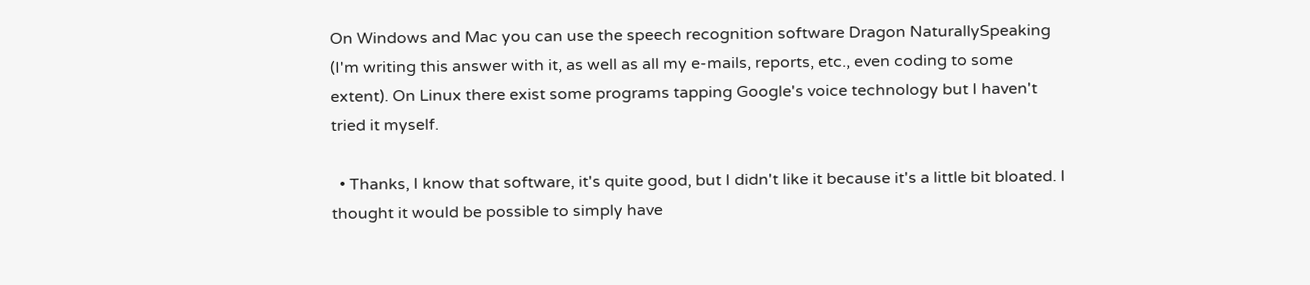On Windows and Mac you can use the speech recognition software Dragon NaturallySpeaking (I'm writing this answer with it, as well as all my e-mails, reports, etc., even coding to some extent). On Linux there exist some programs tapping Google's voice technology but I haven't tried it myself.

  • Thanks, I know that software, it's quite good, but I didn't like it because it's a little bit bloated. I thought it would be possible to simply have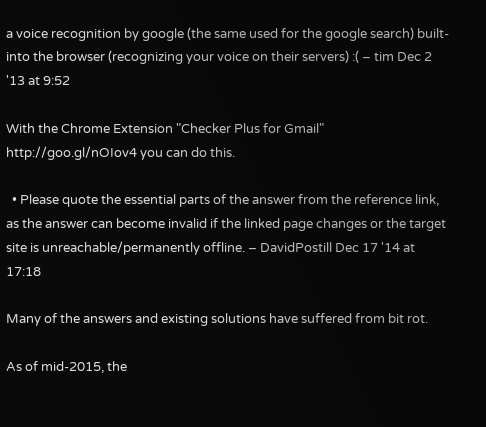a voice recognition by google (the same used for the google search) built-into the browser (recognizing your voice on their servers) :( – tim Dec 2 '13 at 9:52

With the Chrome Extension "Checker Plus for Gmail" http://goo.gl/nOIov4 you can do this.

  • Please quote the essential parts of the answer from the reference link, as the answer can become invalid if the linked page changes or the target site is unreachable/permanently offline. – DavidPostill Dec 17 '14 at 17:18

Many of the answers and existing solutions have suffered from bit rot.

As of mid-2015, the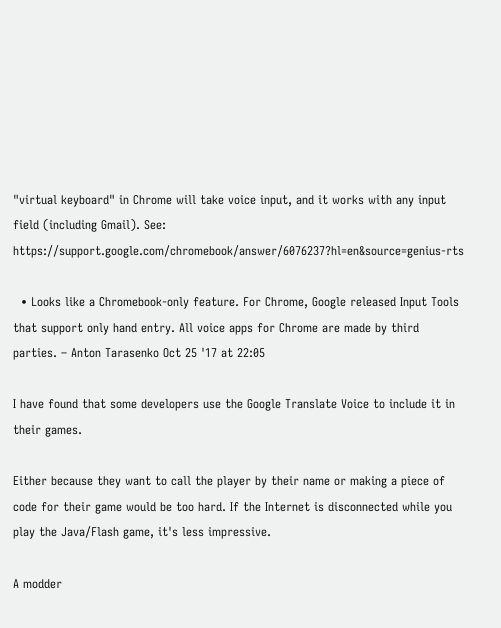"virtual keyboard" in Chrome will take voice input, and it works with any input field (including Gmail). See: https://support.google.com/chromebook/answer/6076237?hl=en&source=genius-rts

  • Looks like a Chromebook-only feature. For Chrome, Google released Input Tools that support only hand entry. All voice apps for Chrome are made by third parties. – Anton Tarasenko Oct 25 '17 at 22:05

I have found that some developers use the Google Translate Voice to include it in their games.

Either because they want to call the player by their name or making a piece of code for their game would be too hard. If the Internet is disconnected while you play the Java/Flash game, it's less impressive.

A modder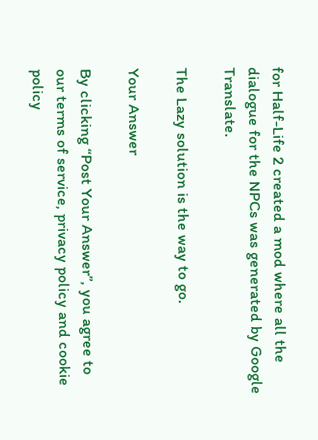for Half-Life 2 created a mod where all the dialogue for the NPCs was generated by Google Translate.

The Lazy solution is the way to go.

Your Answer

By clicking “Post Your Answer”, you agree to our terms of service, privacy policy and cookie policy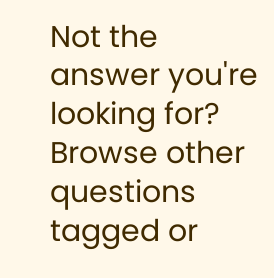Not the answer you're looking for? Browse other questions tagged or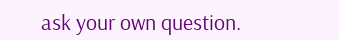ask your own question.